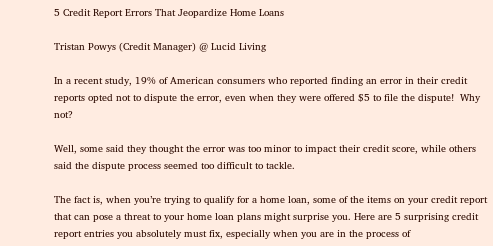5 Credit Report Errors That Jeopardize Home Loans

Tristan Powys (Credit Manager) @ Lucid Living

In a recent study, 19% of American consumers who reported finding an error in their credit reports opted not to dispute the error, even when they were offered $5 to file the dispute!  Why not?

Well, some said they thought the error was too minor to impact their credit score, while others said the dispute process seemed too difficult to tackle.

The fact is, when you’re trying to qualify for a home loan, some of the items on your credit report that can pose a threat to your home loan plans might surprise you. Here are 5 surprising credit report entries you absolutely must fix, especially when you are in the process of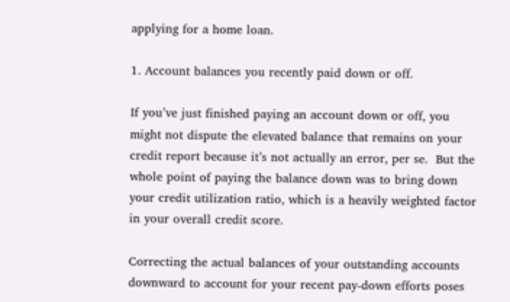applying for a home loan.

1. Account balances you recently paid down or off.

If you’ve just finished paying an account down or off, you might not dispute the elevated balance that remains on your credit report because it’s not actually an error, per se.  But the whole point of paying the balance down was to bring down your credit utilization ratio, which is a heavily weighted factor in your overall credit score.

Correcting the actual balances of your outstanding accounts downward to account for your recent pay-down efforts poses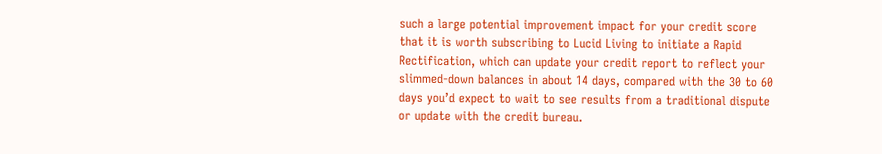such a large potential improvement impact for your credit score that it is worth subscribing to Lucid Living to initiate a Rapid Rectification, which can update your credit report to reflect your slimmed-down balances in about 14 days, compared with the 30 to 60 days you’d expect to wait to see results from a traditional dispute or update with the credit bureau.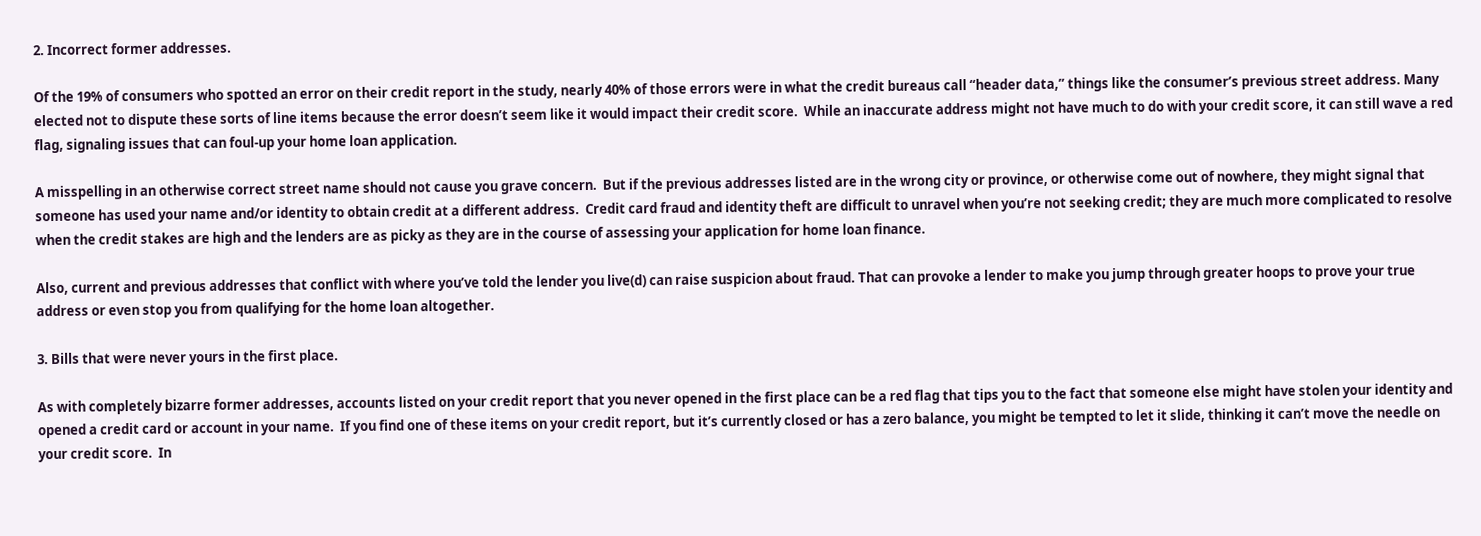2. Incorrect former addresses.

Of the 19% of consumers who spotted an error on their credit report in the study, nearly 40% of those errors were in what the credit bureaus call “header data,” things like the consumer’s previous street address. Many elected not to dispute these sorts of line items because the error doesn’t seem like it would impact their credit score.  While an inaccurate address might not have much to do with your credit score, it can still wave a red flag, signaling issues that can foul-up your home loan application.

A misspelling in an otherwise correct street name should not cause you grave concern.  But if the previous addresses listed are in the wrong city or province, or otherwise come out of nowhere, they might signal that someone has used your name and/or identity to obtain credit at a different address.  Credit card fraud and identity theft are difficult to unravel when you’re not seeking credit; they are much more complicated to resolve when the credit stakes are high and the lenders are as picky as they are in the course of assessing your application for home loan finance.

Also, current and previous addresses that conflict with where you’ve told the lender you live(d) can raise suspicion about fraud. That can provoke a lender to make you jump through greater hoops to prove your true address or even stop you from qualifying for the home loan altogether.

3. Bills that were never yours in the first place.

As with completely bizarre former addresses, accounts listed on your credit report that you never opened in the first place can be a red flag that tips you to the fact that someone else might have stolen your identity and opened a credit card or account in your name.  If you find one of these items on your credit report, but it’s currently closed or has a zero balance, you might be tempted to let it slide, thinking it can’t move the needle on your credit score.  In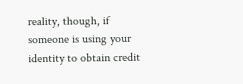reality, though, if someone is using your identity to obtain credit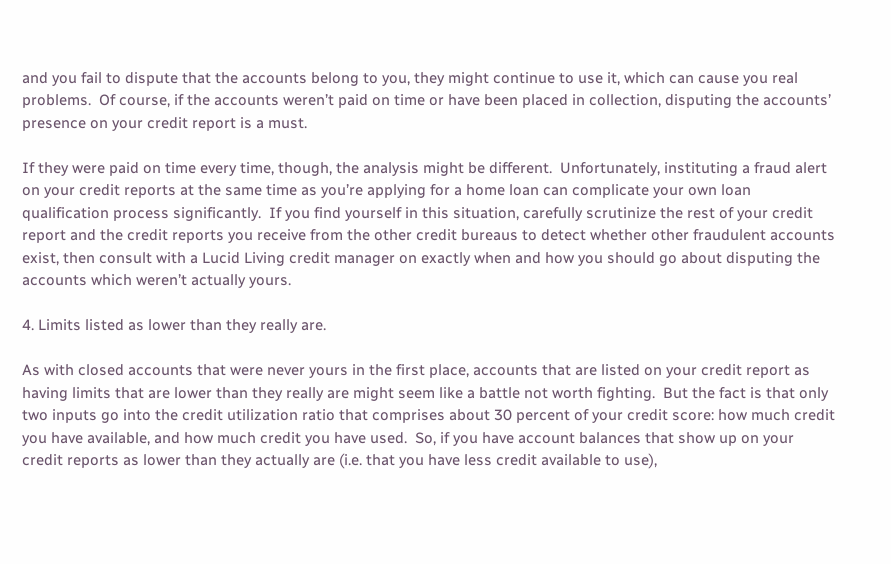and you fail to dispute that the accounts belong to you, they might continue to use it, which can cause you real problems.  Of course, if the accounts weren’t paid on time or have been placed in collection, disputing the accounts’ presence on your credit report is a must.

If they were paid on time every time, though, the analysis might be different.  Unfortunately, instituting a fraud alert on your credit reports at the same time as you’re applying for a home loan can complicate your own loan qualification process significantly.  If you find yourself in this situation, carefully scrutinize the rest of your credit report and the credit reports you receive from the other credit bureaus to detect whether other fraudulent accounts exist, then consult with a Lucid Living credit manager on exactly when and how you should go about disputing the accounts which weren’t actually yours.

4. Limits listed as lower than they really are.

As with closed accounts that were never yours in the first place, accounts that are listed on your credit report as having limits that are lower than they really are might seem like a battle not worth fighting.  But the fact is that only two inputs go into the credit utilization ratio that comprises about 30 percent of your credit score: how much credit you have available, and how much credit you have used.  So, if you have account balances that show up on your credit reports as lower than they actually are (i.e. that you have less credit available to use),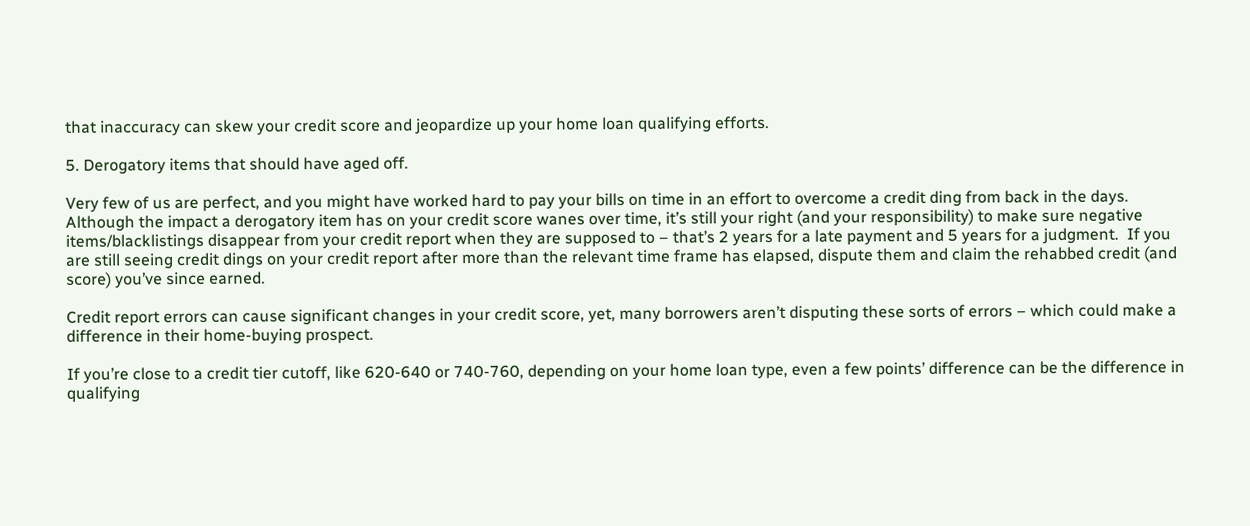that inaccuracy can skew your credit score and jeopardize up your home loan qualifying efforts.

5. Derogatory items that should have aged off.

Very few of us are perfect, and you might have worked hard to pay your bills on time in an effort to overcome a credit ding from back in the days.  Although the impact a derogatory item has on your credit score wanes over time, it’s still your right (and your responsibility) to make sure negative items/blacklistings disappear from your credit report when they are supposed to – that’s 2 years for a late payment and 5 years for a judgment.  If you are still seeing credit dings on your credit report after more than the relevant time frame has elapsed, dispute them and claim the rehabbed credit (and score) you’ve since earned.

Credit report errors can cause significant changes in your credit score, yet, many borrowers aren’t disputing these sorts of errors – which could make a difference in their home-buying prospect.

If you’re close to a credit tier cutoff, like 620-640 or 740-760, depending on your home loan type, even a few points’ difference can be the difference in qualifying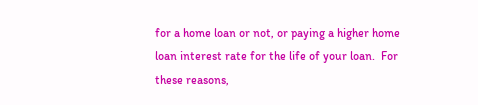for a home loan or not, or paying a higher home loan interest rate for the life of your loan.  For these reasons,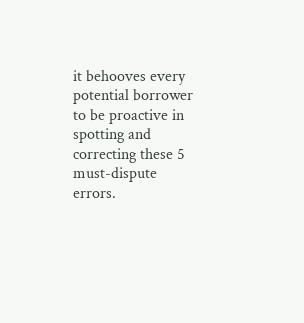it behooves every potential borrower to be proactive in spotting and correcting these 5 must-dispute errors.